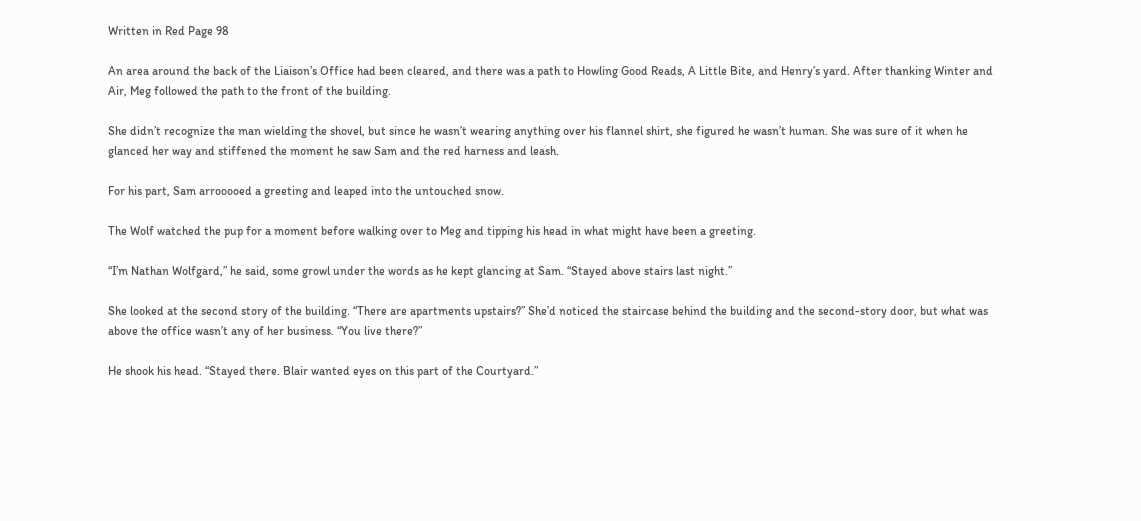Written in Red Page 98

An area around the back of the Liaison’s Office had been cleared, and there was a path to Howling Good Reads, A Little Bite, and Henry’s yard. After thanking Winter and Air, Meg followed the path to the front of the building.

She didn’t recognize the man wielding the shovel, but since he wasn’t wearing anything over his flannel shirt, she figured he wasn’t human. She was sure of it when he glanced her way and stiffened the moment he saw Sam and the red harness and leash.

For his part, Sam arrooooed a greeting and leaped into the untouched snow.

The Wolf watched the pup for a moment before walking over to Meg and tipping his head in what might have been a greeting.

“I’m Nathan Wolfgard,” he said, some growl under the words as he kept glancing at Sam. “Stayed above stairs last night.”

She looked at the second story of the building. “There are apartments upstairs?” She’d noticed the staircase behind the building and the second-story door, but what was above the office wasn’t any of her business. “You live there?”

He shook his head. “Stayed there. Blair wanted eyes on this part of the Courtyard.”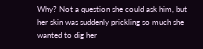Why? Not a question she could ask him, but her skin was suddenly prickling so much she wanted to dig her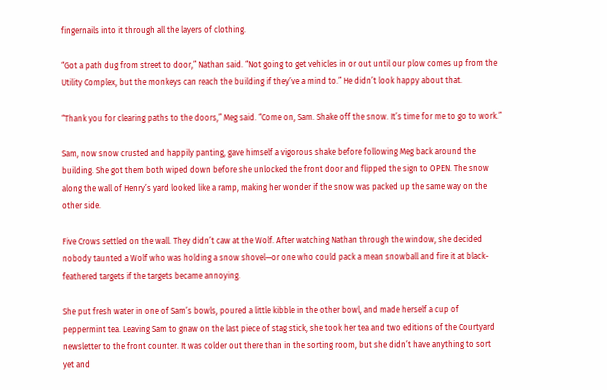fingernails into it through all the layers of clothing.

“Got a path dug from street to door,” Nathan said. “Not going to get vehicles in or out until our plow comes up from the Utility Complex, but the monkeys can reach the building if they’ve a mind to.” He didn’t look happy about that.

“Thank you for clearing paths to the doors,” Meg said. “Come on, Sam. Shake off the snow. It’s time for me to go to work.”

Sam, now snow crusted and happily panting, gave himself a vigorous shake before following Meg back around the building. She got them both wiped down before she unlocked the front door and flipped the sign to OPEN. The snow along the wall of Henry’s yard looked like a ramp, making her wonder if the snow was packed up the same way on the other side.

Five Crows settled on the wall. They didn’t caw at the Wolf. After watching Nathan through the window, she decided nobody taunted a Wolf who was holding a snow shovel—or one who could pack a mean snowball and fire it at black-feathered targets if the targets became annoying.

She put fresh water in one of Sam’s bowls, poured a little kibble in the other bowl, and made herself a cup of peppermint tea. Leaving Sam to gnaw on the last piece of stag stick, she took her tea and two editions of the Courtyard newsletter to the front counter. It was colder out there than in the sorting room, but she didn’t have anything to sort yet and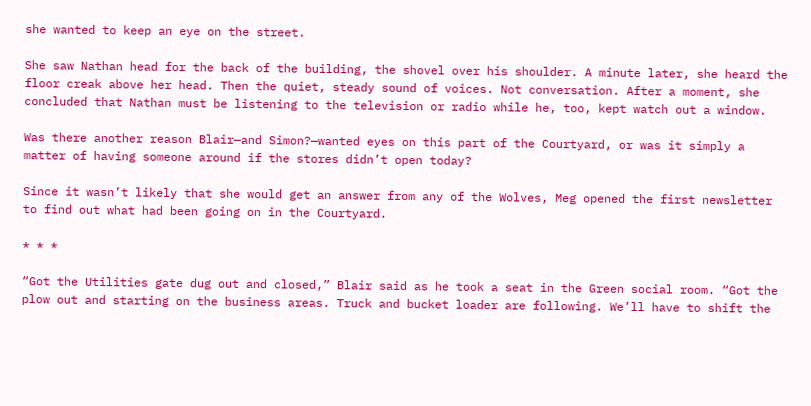she wanted to keep an eye on the street.

She saw Nathan head for the back of the building, the shovel over his shoulder. A minute later, she heard the floor creak above her head. Then the quiet, steady sound of voices. Not conversation. After a moment, she concluded that Nathan must be listening to the television or radio while he, too, kept watch out a window.

Was there another reason Blair—and Simon?—wanted eyes on this part of the Courtyard, or was it simply a matter of having someone around if the stores didn’t open today?

Since it wasn’t likely that she would get an answer from any of the Wolves, Meg opened the first newsletter to find out what had been going on in the Courtyard.

* * *

“Got the Utilities gate dug out and closed,” Blair said as he took a seat in the Green social room. “Got the plow out and starting on the business areas. Truck and bucket loader are following. We’ll have to shift the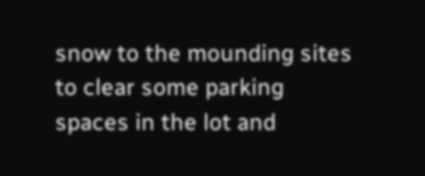snow to the mounding sites to clear some parking spaces in the lot and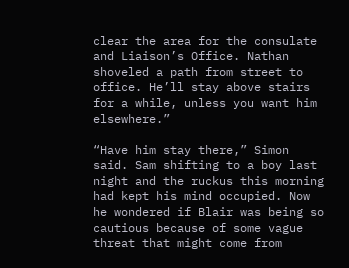clear the area for the consulate and Liaison’s Office. Nathan shoveled a path from street to office. He’ll stay above stairs for a while, unless you want him elsewhere.”

“Have him stay there,” Simon said. Sam shifting to a boy last night and the ruckus this morning had kept his mind occupied. Now he wondered if Blair was being so cautious because of some vague threat that might come from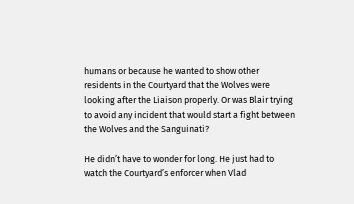humans or because he wanted to show other residents in the Courtyard that the Wolves were looking after the Liaison properly. Or was Blair trying to avoid any incident that would start a fight between the Wolves and the Sanguinati?

He didn’t have to wonder for long. He just had to watch the Courtyard’s enforcer when Vlad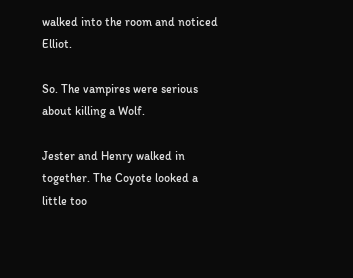walked into the room and noticed Elliot.

So. The vampires were serious about killing a Wolf.

Jester and Henry walked in together. The Coyote looked a little too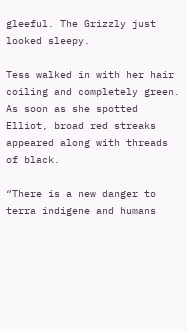gleeful. The Grizzly just looked sleepy.

Tess walked in with her hair coiling and completely green. As soon as she spotted Elliot, broad red streaks appeared along with threads of black.

“There is a new danger to terra indigene and humans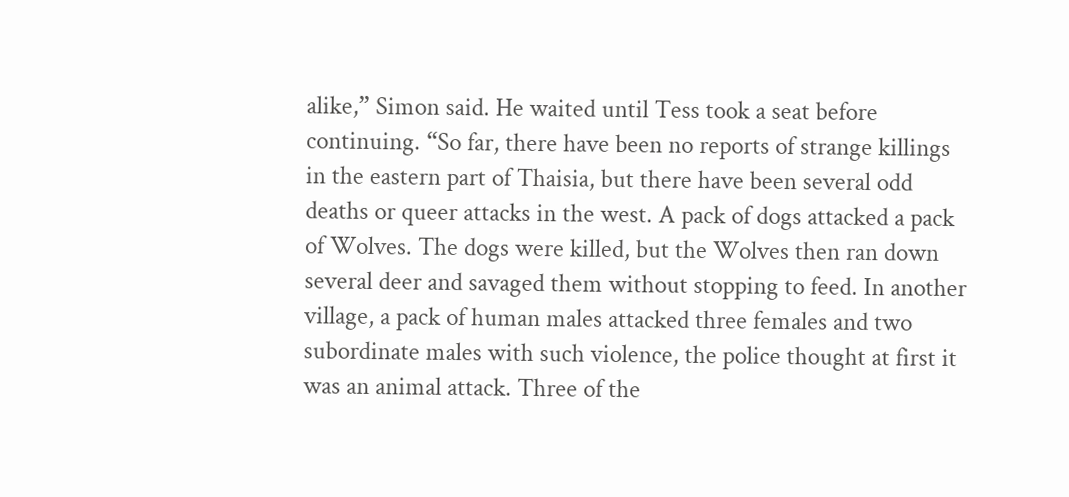alike,” Simon said. He waited until Tess took a seat before continuing. “So far, there have been no reports of strange killings in the eastern part of Thaisia, but there have been several odd deaths or queer attacks in the west. A pack of dogs attacked a pack of Wolves. The dogs were killed, but the Wolves then ran down several deer and savaged them without stopping to feed. In another village, a pack of human males attacked three females and two subordinate males with such violence, the police thought at first it was an animal attack. Three of the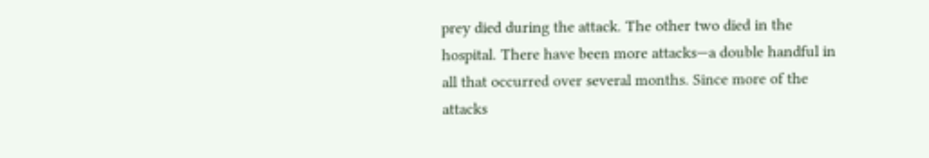prey died during the attack. The other two died in the hospital. There have been more attacks—a double handful in all that occurred over several months. Since more of the attacks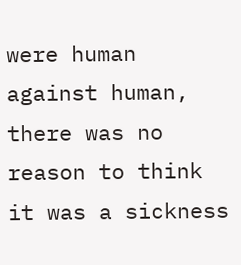were human against human, there was no reason to think it was a sickness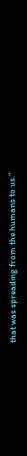that was spreading from the humans to us.”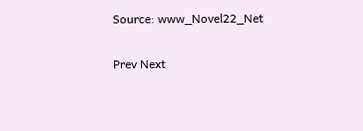Source: www_Novel22_Net

Prev Next